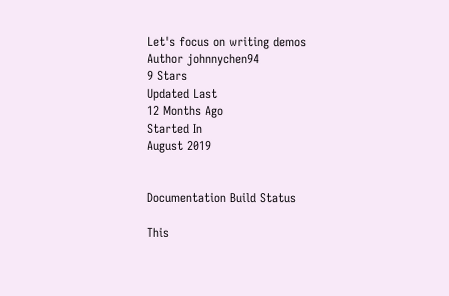Let's focus on writing demos
Author johnnychen94
9 Stars
Updated Last
12 Months Ago
Started In
August 2019


Documentation Build Status

This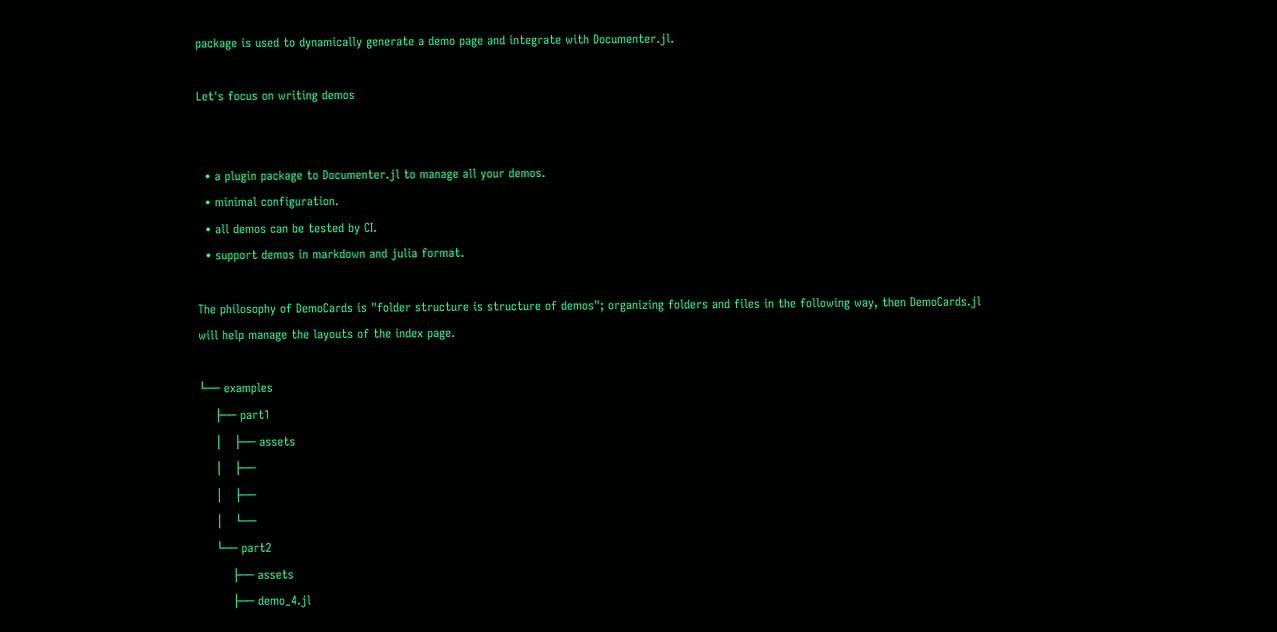package is used to dynamically generate a demo page and integrate with Documenter.jl.

Let's focus on writing demos


  • a plugin package to Documenter.jl to manage all your demos.
  • minimal configuration.
  • all demos can be tested by CI.
  • support demos in markdown and julia format.

The philosophy of DemoCards is "folder structure is structure of demos"; organizing folders and files in the following way, then DemoCards.jl will help manage the layouts of the index page.

└── examples
    ├── part1
    │   ├── assets
    │   ├──
    │   ├──
    │   └──
    └── part2
        ├── assets
        ├── demo_4.jl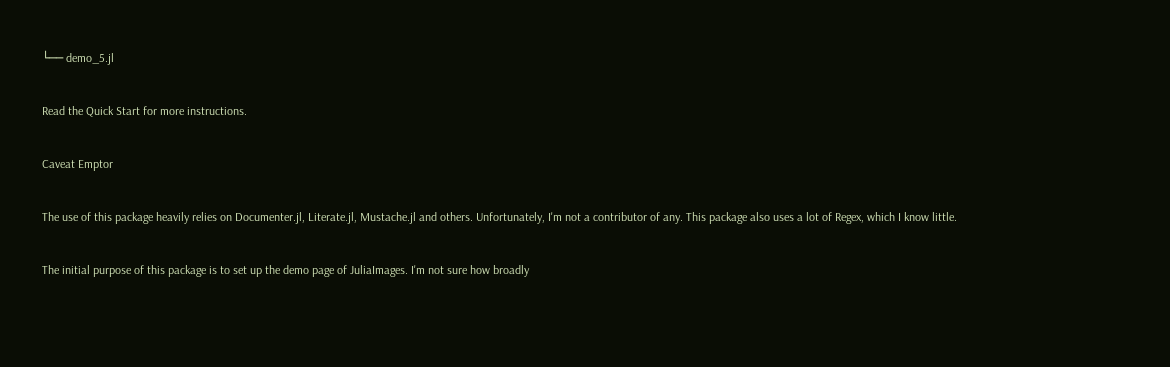└── demo_5.jl

Read the Quick Start for more instructions.

Caveat Emptor

The use of this package heavily relies on Documenter.jl, Literate.jl, Mustache.jl and others. Unfortunately, I'm not a contributor of any. This package also uses a lot of Regex, which I know little.

The initial purpose of this package is to set up the demo page of JuliaImages. I'm not sure how broadly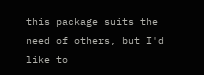this package suits the need of others, but I'd like to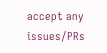accept any issues/PRs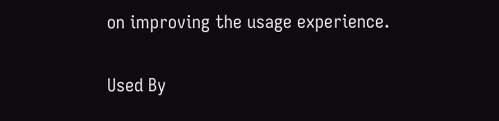on improving the usage experience.

Used By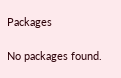Packages

No packages found.